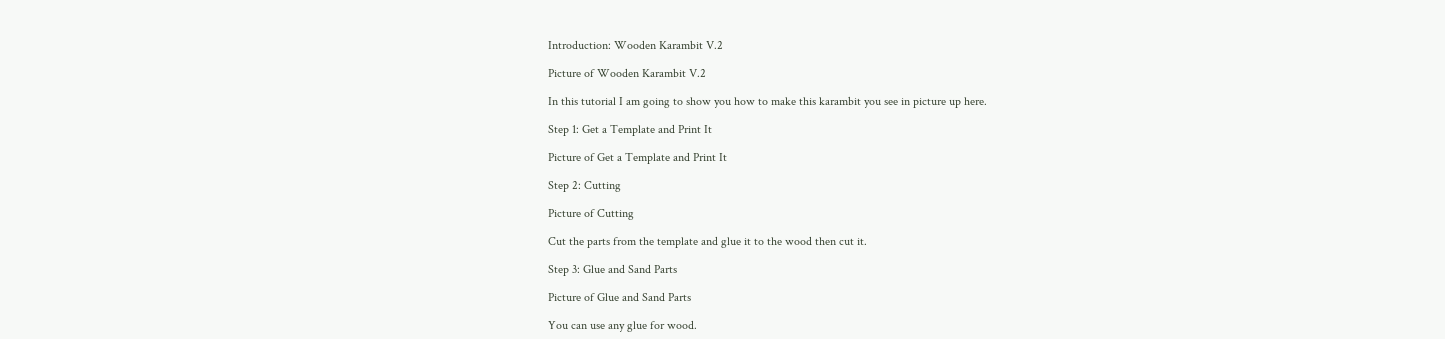Introduction: Wooden Karambit V.2

Picture of Wooden Karambit V.2

In this tutorial I am going to show you how to make this karambit you see in picture up here.

Step 1: Get a Template and Print It

Picture of Get a Template and Print It

Step 2: Cutting

Picture of Cutting

Cut the parts from the template and glue it to the wood then cut it.

Step 3: Glue and Sand Parts

Picture of Glue and Sand Parts

You can use any glue for wood.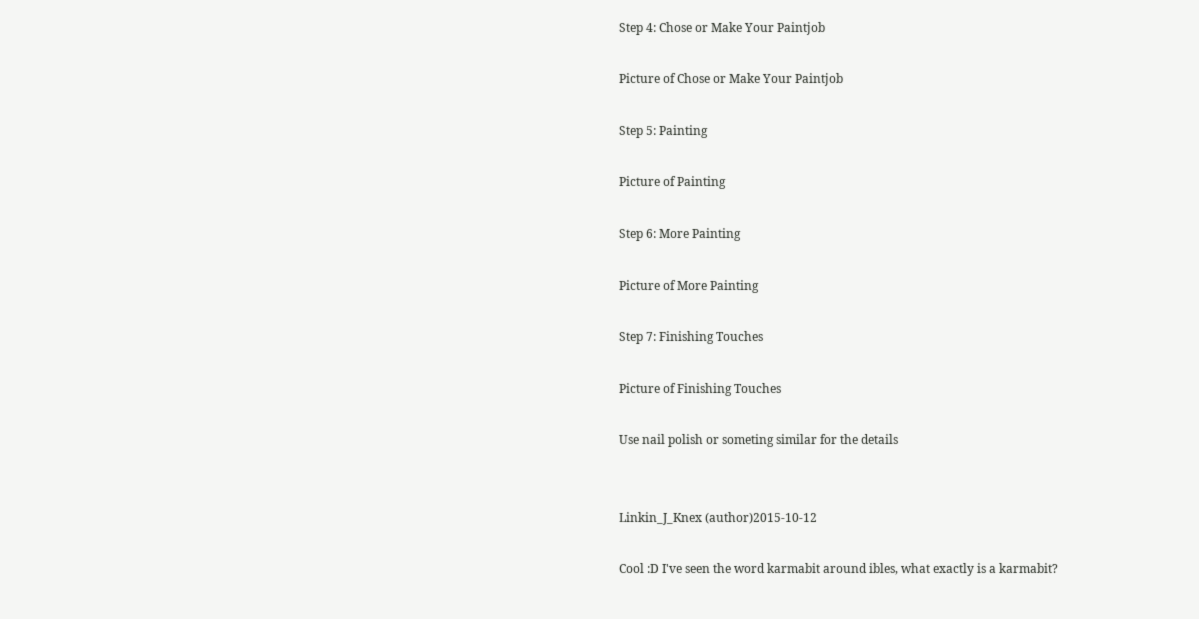Step 4: Chose or Make Your Paintjob

Picture of Chose or Make Your Paintjob

Step 5: Painting

Picture of Painting

Step 6: More Painting

Picture of More Painting

Step 7: Finishing Touches

Picture of Finishing Touches

Use nail polish or someting similar for the details


Linkin_J_Knex (author)2015-10-12

Cool :D I've seen the word karmabit around ibles, what exactly is a karmabit?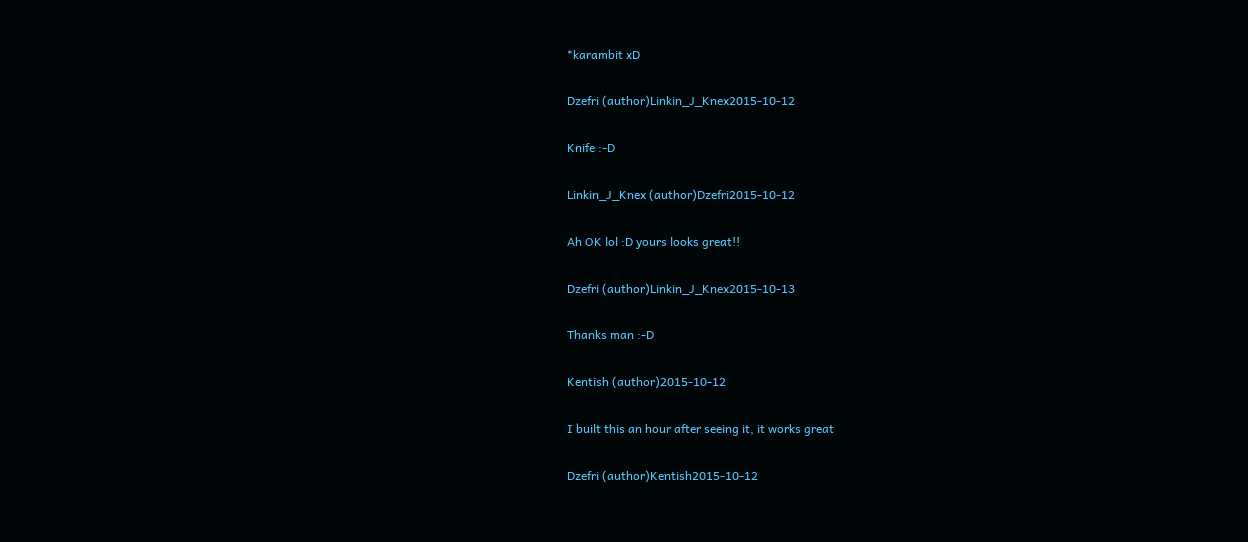*karambit xD

Dzefri (author)Linkin_J_Knex2015-10-12

Knife :-D

Linkin_J_Knex (author)Dzefri2015-10-12

Ah OK lol :D yours looks great!!

Dzefri (author)Linkin_J_Knex2015-10-13

Thanks man :-D

Kentish (author)2015-10-12

I built this an hour after seeing it, it works great

Dzefri (author)Kentish2015-10-12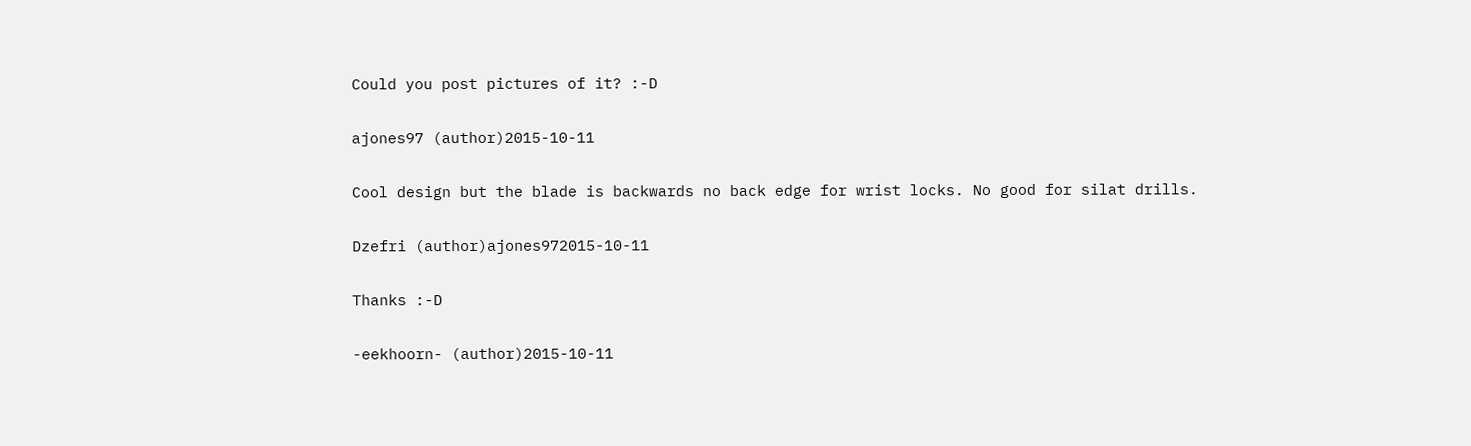Could you post pictures of it? :-D

ajones97 (author)2015-10-11

Cool design but the blade is backwards no back edge for wrist locks. No good for silat drills.

Dzefri (author)ajones972015-10-11

Thanks :-D

-eekhoorn- (author)2015-10-11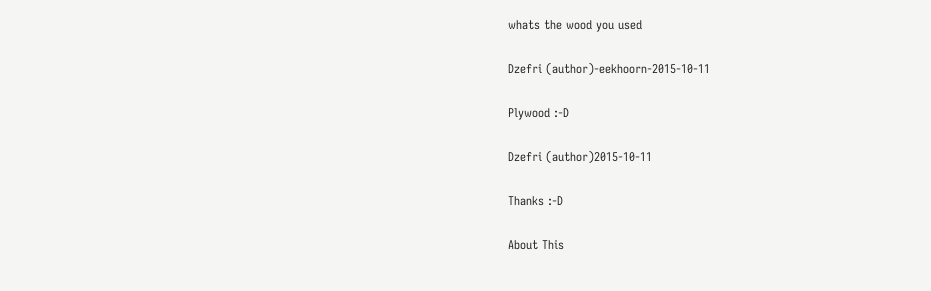whats the wood you used

Dzefri (author)-eekhoorn-2015-10-11

Plywood :-D

Dzefri (author)2015-10-11

Thanks :-D

About This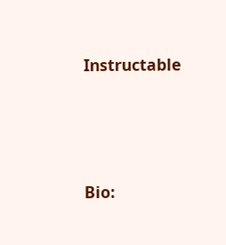Instructable




Bio: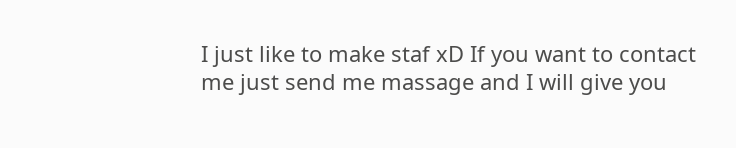I just like to make staf xD If you want to contact me just send me massage and I will give you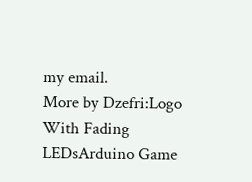my email.
More by Dzefri:Logo With Fading LEDsArduino Game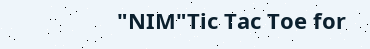"NIM"Tic Tac Toe for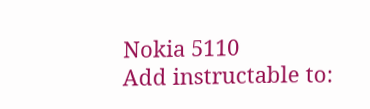Nokia 5110
Add instructable to: